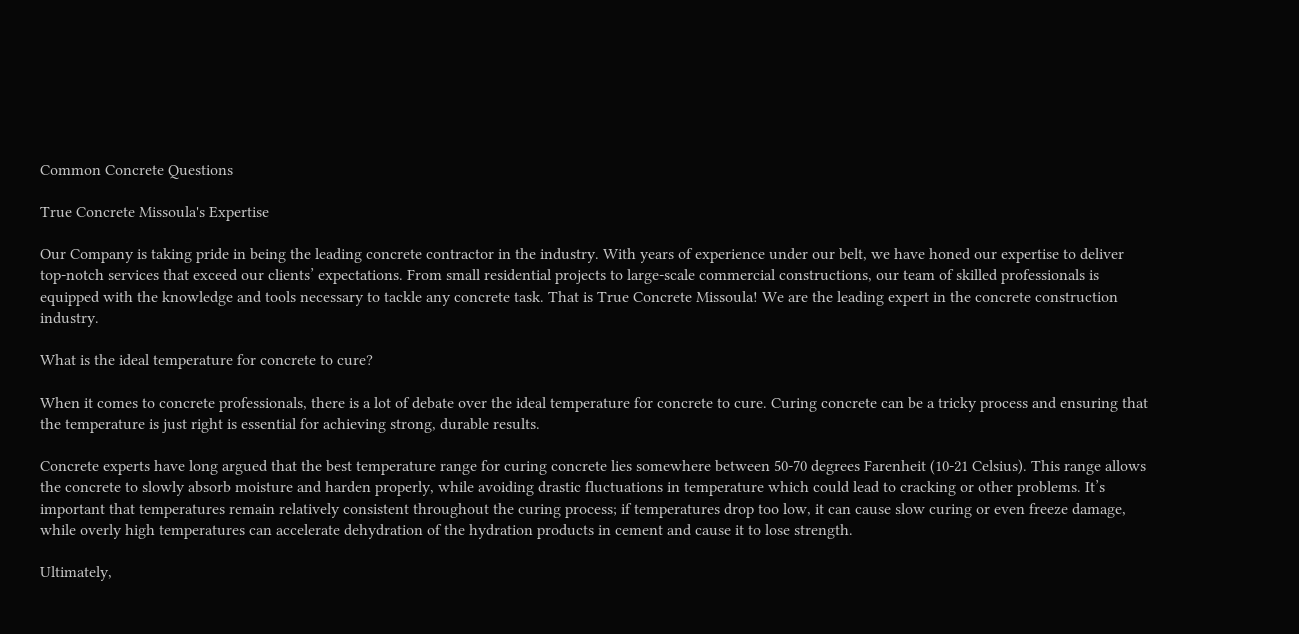Common Concrete Questions

True Concrete Missoula's Expertise

Our Company is taking pride in being the leading concrete contractor in the industry. With years of experience under our belt, we have honed our expertise to deliver top-notch services that exceed our clients’ expectations. From small residential projects to large-scale commercial constructions, our team of skilled professionals is equipped with the knowledge and tools necessary to tackle any concrete task. That is True Concrete Missoula! We are the leading expert in the concrete construction industry.

What is the ideal temperature for concrete to cure?

When it comes to concrete professionals, there is a lot of debate over the ideal temperature for concrete to cure. Curing concrete can be a tricky process and ensuring that the temperature is just right is essential for achieving strong, durable results.

Concrete experts have long argued that the best temperature range for curing concrete lies somewhere between 50-70 degrees Farenheit (10-21 Celsius). This range allows the concrete to slowly absorb moisture and harden properly, while avoiding drastic fluctuations in temperature which could lead to cracking or other problems. It’s important that temperatures remain relatively consistent throughout the curing process; if temperatures drop too low, it can cause slow curing or even freeze damage, while overly high temperatures can accelerate dehydration of the hydration products in cement and cause it to lose strength.

Ultimately,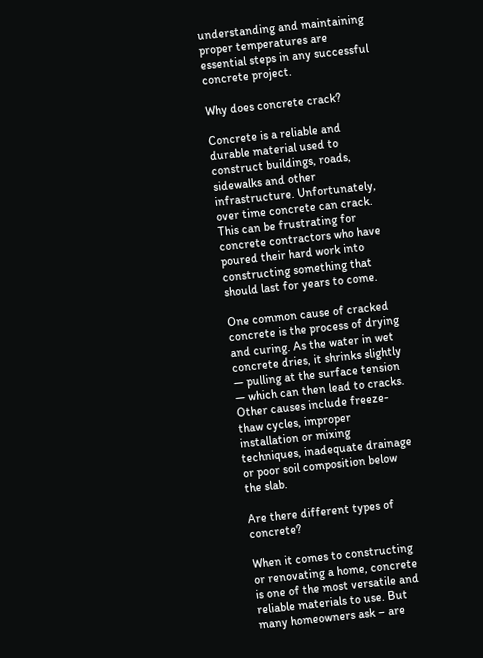understanding and maintaining proper temperatures are essential steps in any successful concrete project.

Why does concrete crack?

Concrete is a reliable and durable material used to construct buildings, roads, sidewalks and other infrastructure. Unfortunately, over time concrete can crack. This can be frustrating for concrete contractors who have poured their hard work into constructing something that should last for years to come.

One common cause of cracked concrete is the process of drying and curing. As the water in wet concrete dries, it shrinks slightly — pulling at the surface tension — which can then lead to cracks. Other causes include freeze-thaw cycles, improper installation or mixing techniques, inadequate drainage or poor soil composition below the slab.

Are there different types of concrete?

When it comes to constructing or renovating a home, concrete is one of the most versatile and reliable materials to use. But many homeowners ask – are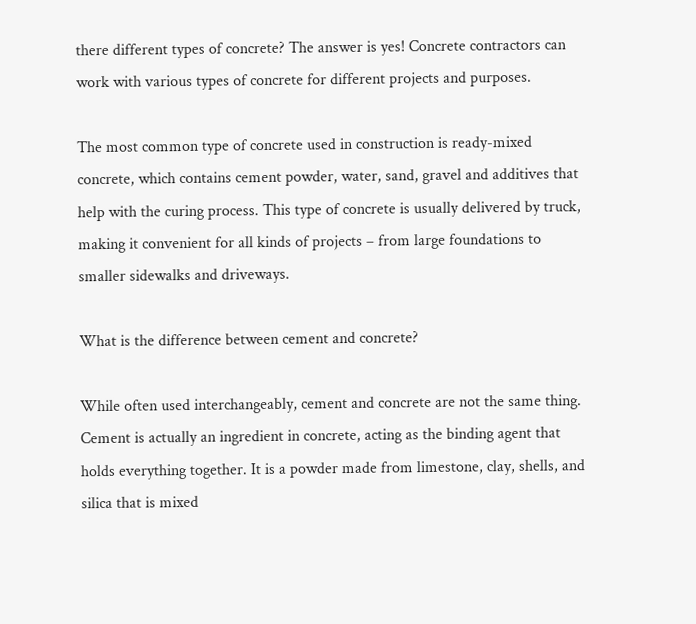there different types of concrete? The answer is yes! Concrete contractors can work with various types of concrete for different projects and purposes.

The most common type of concrete used in construction is ready-mixed concrete, which contains cement powder, water, sand, gravel and additives that help with the curing process. This type of concrete is usually delivered by truck, making it convenient for all kinds of projects – from large foundations to smaller sidewalks and driveways.

What is the difference between cement and concrete?

While often used interchangeably, cement and concrete are not the same thing. Cement is actually an ingredient in concrete, acting as the binding agent that holds everything together. It is a powder made from limestone, clay, shells, and silica that is mixed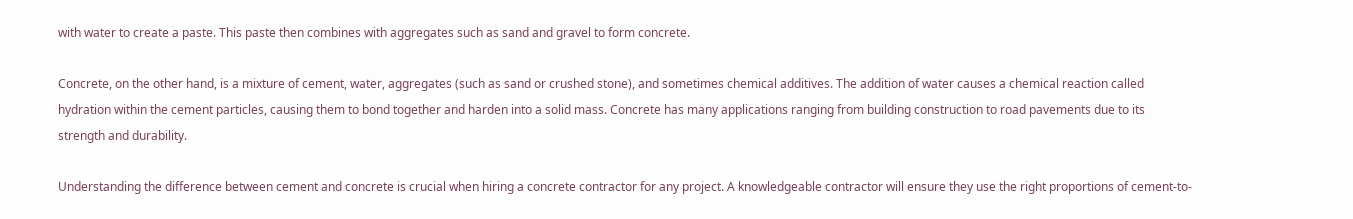with water to create a paste. This paste then combines with aggregates such as sand and gravel to form concrete.

Concrete, on the other hand, is a mixture of cement, water, aggregates (such as sand or crushed stone), and sometimes chemical additives. The addition of water causes a chemical reaction called hydration within the cement particles, causing them to bond together and harden into a solid mass. Concrete has many applications ranging from building construction to road pavements due to its strength and durability.

Understanding the difference between cement and concrete is crucial when hiring a concrete contractor for any project. A knowledgeable contractor will ensure they use the right proportions of cement-to-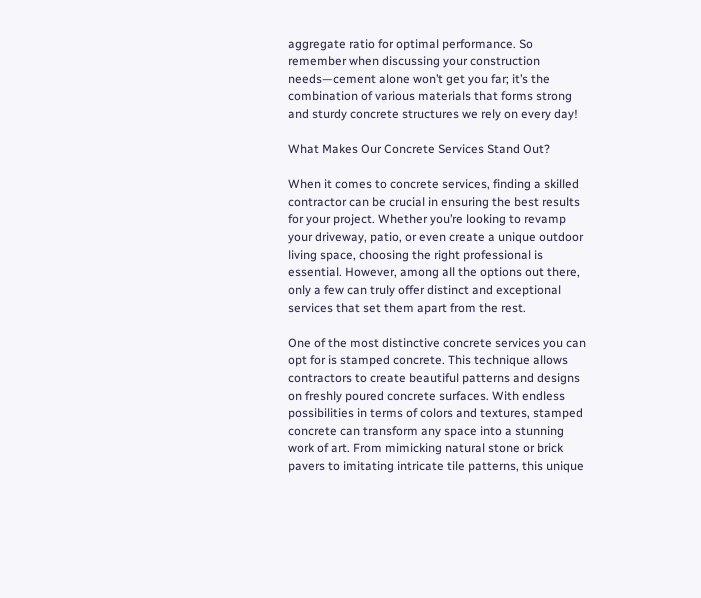aggregate ratio for optimal performance. So remember when discussing your construction needs—cement alone won’t get you far; it’s the combination of various materials that forms strong and sturdy concrete structures we rely on every day!

What Makes Our Concrete Services Stand Out?

When it comes to concrete services, finding a skilled contractor can be crucial in ensuring the best results for your project. Whether you’re looking to revamp your driveway, patio, or even create a unique outdoor living space, choosing the right professional is essential. However, among all the options out there, only a few can truly offer distinct and exceptional services that set them apart from the rest.

One of the most distinctive concrete services you can opt for is stamped concrete. This technique allows contractors to create beautiful patterns and designs on freshly poured concrete surfaces. With endless possibilities in terms of colors and textures, stamped concrete can transform any space into a stunning work of art. From mimicking natural stone or brick pavers to imitating intricate tile patterns, this unique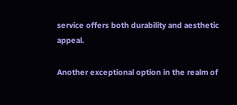service offers both durability and aesthetic appeal.

Another exceptional option in the realm of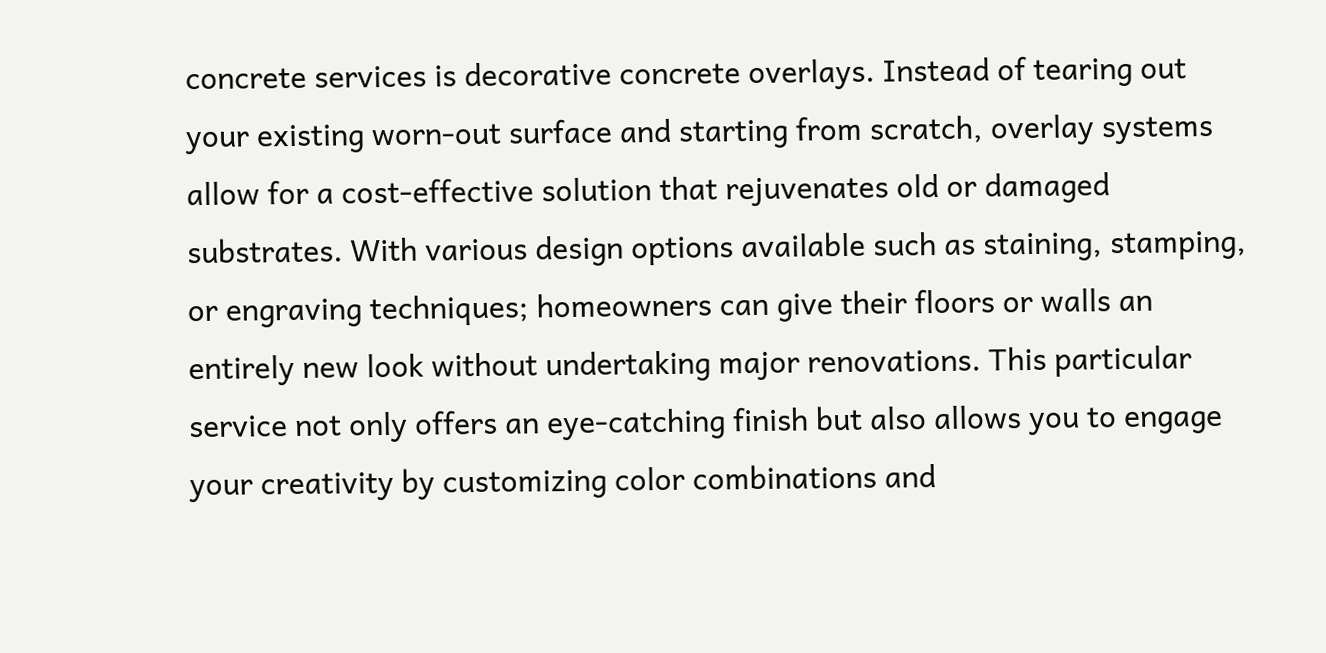concrete services is decorative concrete overlays. Instead of tearing out your existing worn-out surface and starting from scratch, overlay systems allow for a cost-effective solution that rejuvenates old or damaged substrates. With various design options available such as staining, stamping, or engraving techniques; homeowners can give their floors or walls an entirely new look without undertaking major renovations. This particular service not only offers an eye-catching finish but also allows you to engage your creativity by customizing color combinations and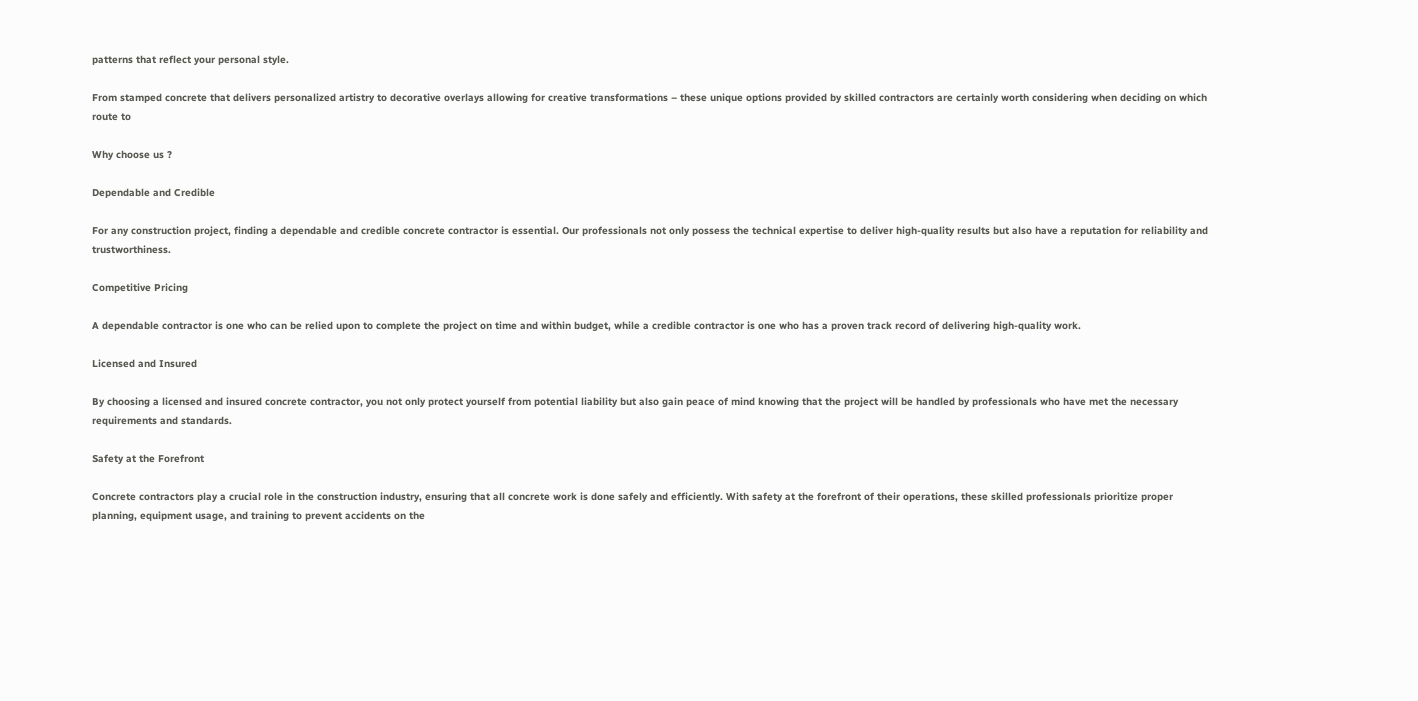patterns that reflect your personal style.

From stamped concrete that delivers personalized artistry to decorative overlays allowing for creative transformations – these unique options provided by skilled contractors are certainly worth considering when deciding on which route to

Why choose us ?

Dependable and Credible

For any construction project, finding a dependable and credible concrete contractor is essential. Our professionals not only possess the technical expertise to deliver high-quality results but also have a reputation for reliability and trustworthiness.

Competitive Pricing

A dependable contractor is one who can be relied upon to complete the project on time and within budget, while a credible contractor is one who has a proven track record of delivering high-quality work.

Licensed and Insured

By choosing a licensed and insured concrete contractor, you not only protect yourself from potential liability but also gain peace of mind knowing that the project will be handled by professionals who have met the necessary requirements and standards.

Safety at the Forefront

Concrete contractors play a crucial role in the construction industry, ensuring that all concrete work is done safely and efficiently. With safety at the forefront of their operations, these skilled professionals prioritize proper planning, equipment usage, and training to prevent accidents on the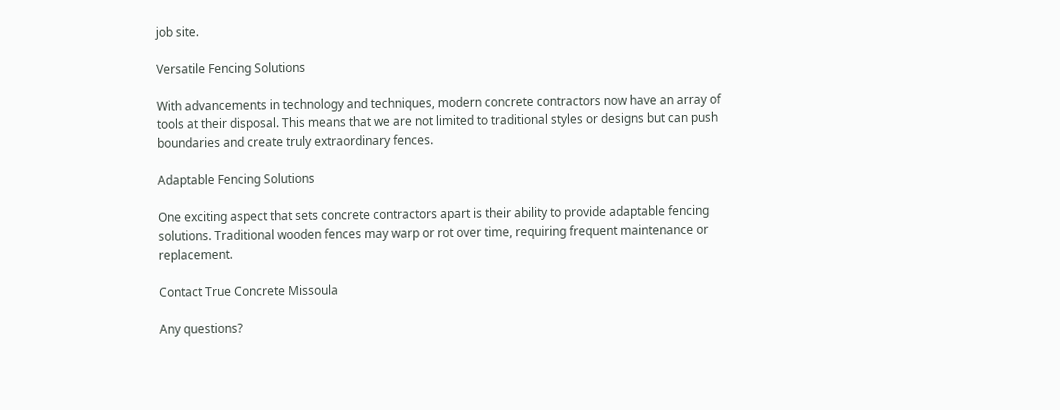job site.

Versatile Fencing Solutions

With advancements in technology and techniques, modern concrete contractors now have an array of tools at their disposal. This means that we are not limited to traditional styles or designs but can push boundaries and create truly extraordinary fences.

Adaptable Fencing Solutions

One exciting aspect that sets concrete contractors apart is their ability to provide adaptable fencing solutions. Traditional wooden fences may warp or rot over time, requiring frequent maintenance or replacement.

Contact True Concrete Missoula

Any questions?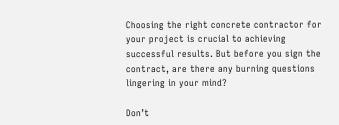Choosing the right concrete contractor for your project is crucial to achieving successful results. But before you sign the contract, are there any burning questions lingering in your mind?

Don’t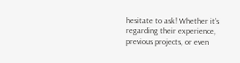hesitate to ask! Whether it’s regarding their experience, previous projects, or even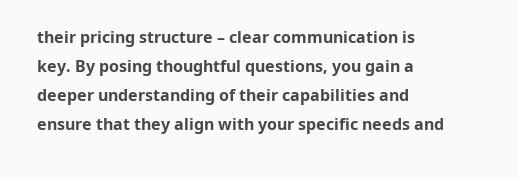their pricing structure – clear communication is key. By posing thoughtful questions, you gain a deeper understanding of their capabilities and ensure that they align with your specific needs and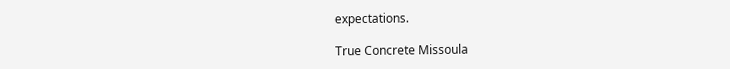expectations.

True Concrete Missoula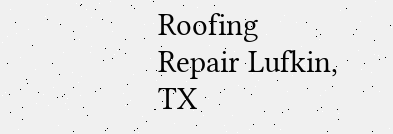Roofing Repair Lufkin, TX